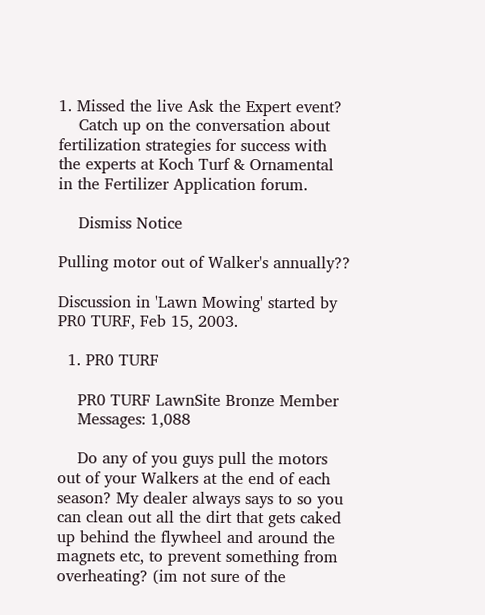1. Missed the live Ask the Expert event?
    Catch up on the conversation about fertilization strategies for success with the experts at Koch Turf & Ornamental in the Fertilizer Application forum.

    Dismiss Notice

Pulling motor out of Walker's annually??

Discussion in 'Lawn Mowing' started by PR0 TURF, Feb 15, 2003.

  1. PR0 TURF

    PR0 TURF LawnSite Bronze Member
    Messages: 1,088

    Do any of you guys pull the motors out of your Walkers at the end of each season? My dealer always says to so you can clean out all the dirt that gets caked up behind the flywheel and around the magnets etc, to prevent something from overheating? (im not sure of the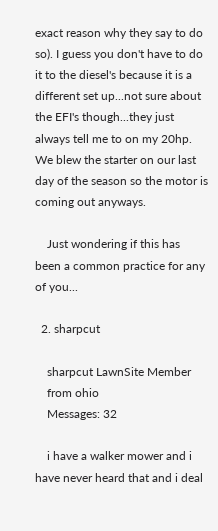exact reason why they say to do so). I guess you don't have to do it to the diesel's because it is a different set up...not sure about the EFI's though...they just always tell me to on my 20hp. We blew the starter on our last day of the season so the motor is coming out anyways.

    Just wondering if this has been a common practice for any of you...

  2. sharpcut

    sharpcut LawnSite Member
    from ohio
    Messages: 32

    i have a walker mower and i have never heard that and i deal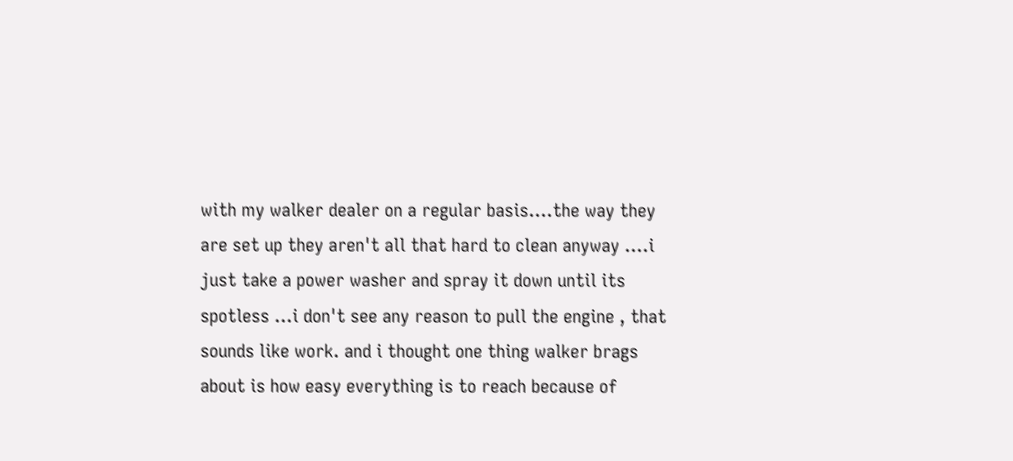with my walker dealer on a regular basis....the way they are set up they aren't all that hard to clean anyway ....i just take a power washer and spray it down until its spotless ...i don't see any reason to pull the engine , that sounds like work. and i thought one thing walker brags about is how easy everything is to reach because of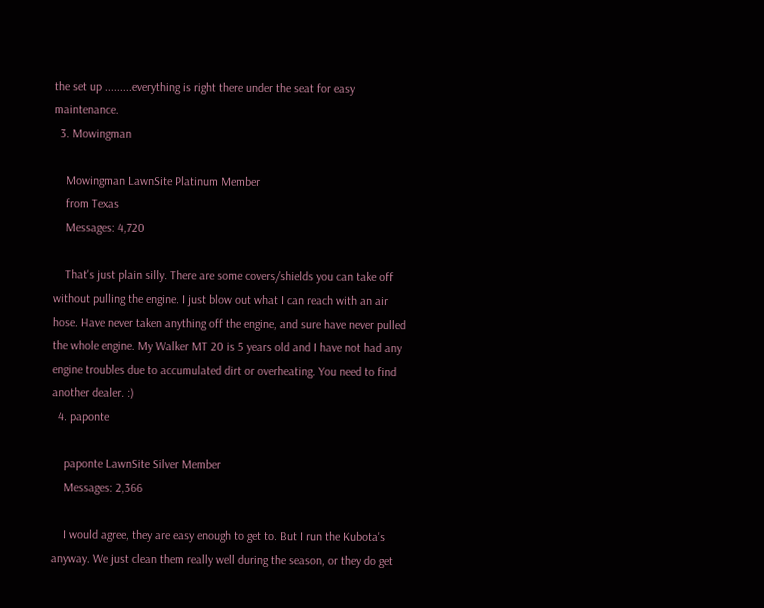the set up .........everything is right there under the seat for easy maintenance.
  3. Mowingman

    Mowingman LawnSite Platinum Member
    from Texas
    Messages: 4,720

    That's just plain silly. There are some covers/shields you can take off without pulling the engine. I just blow out what I can reach with an air hose. Have never taken anything off the engine, and sure have never pulled the whole engine. My Walker MT 20 is 5 years old and I have not had any engine troubles due to accumulated dirt or overheating. You need to find another dealer. :)
  4. paponte

    paponte LawnSite Silver Member
    Messages: 2,366

    I would agree, they are easy enough to get to. But I run the Kubota's anyway. We just clean them really well during the season, or they do get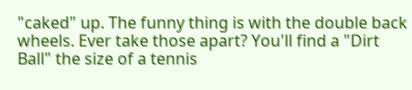"caked" up. The funny thing is with the double back wheels. Ever take those apart? You'll find a "Dirt Ball" the size of a tennis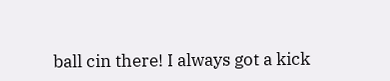ball cin there! I always got a kick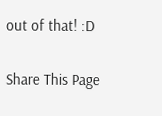out of that! :D

Share This Page